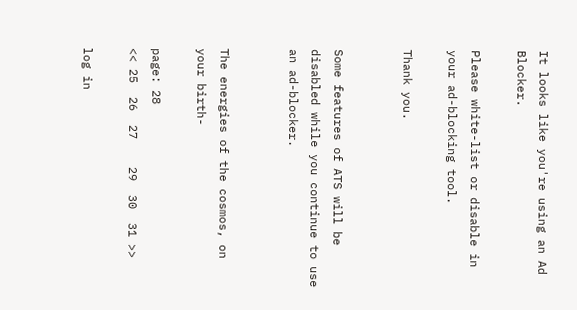It looks like you're using an Ad Blocker.

Please white-list or disable in your ad-blocking tool.

Thank you.


Some features of ATS will be disabled while you continue to use an ad-blocker.


The energies of the cosmos, on your birth-

page: 28
<< 25  26  27    29  30  31 >>

log in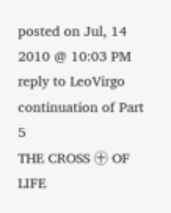posted on Jul, 14 2010 @ 10:03 PM
reply to LeoVirgo
continuation of Part 5
THE CROSS ㊉ OF LIFE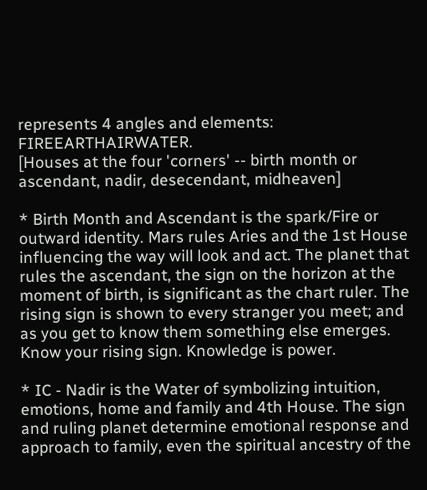represents 4 angles and elements: FIREEARTHAIRWATER.
[Houses at the four 'corners' -- birth month or ascendant, nadir, desecendant, midheaven]

* Birth Month and Ascendant is the spark/Fire or outward identity. Mars rules Aries and the 1st House influencing the way will look and act. The planet that rules the ascendant, the sign on the horizon at the moment of birth, is significant as the chart ruler. The rising sign is shown to every stranger you meet; and as you get to know them something else emerges. Know your rising sign. Knowledge is power.

* IC - Nadir is the Water of symbolizing intuition, emotions, home and family and 4th House. The sign and ruling planet determine emotional response and approach to family, even the spiritual ancestry of the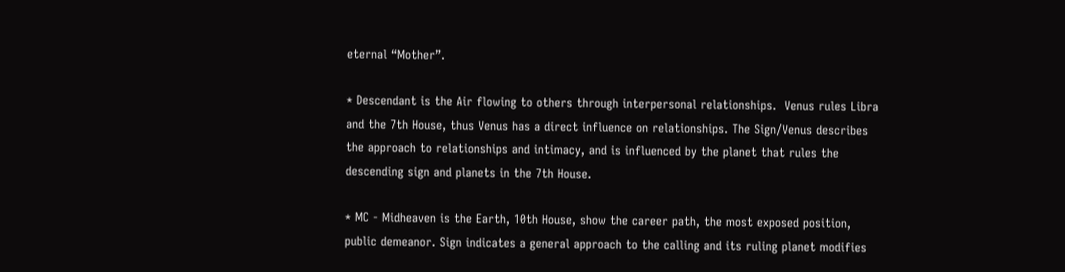eternal “Mother”.

* Descendant is the Air flowing to others through interpersonal relationships.  Venus rules Libra and the 7th House, thus Venus has a direct influence on relationships. The Sign/Venus describes the approach to relationships and intimacy, and is influenced by the planet that rules the descending sign and planets in the 7th House.

* MC - Midheaven is the Earth, 10th House, show the career path, the most exposed position, public demeanor. Sign indicates a general approach to the calling and its ruling planet modifies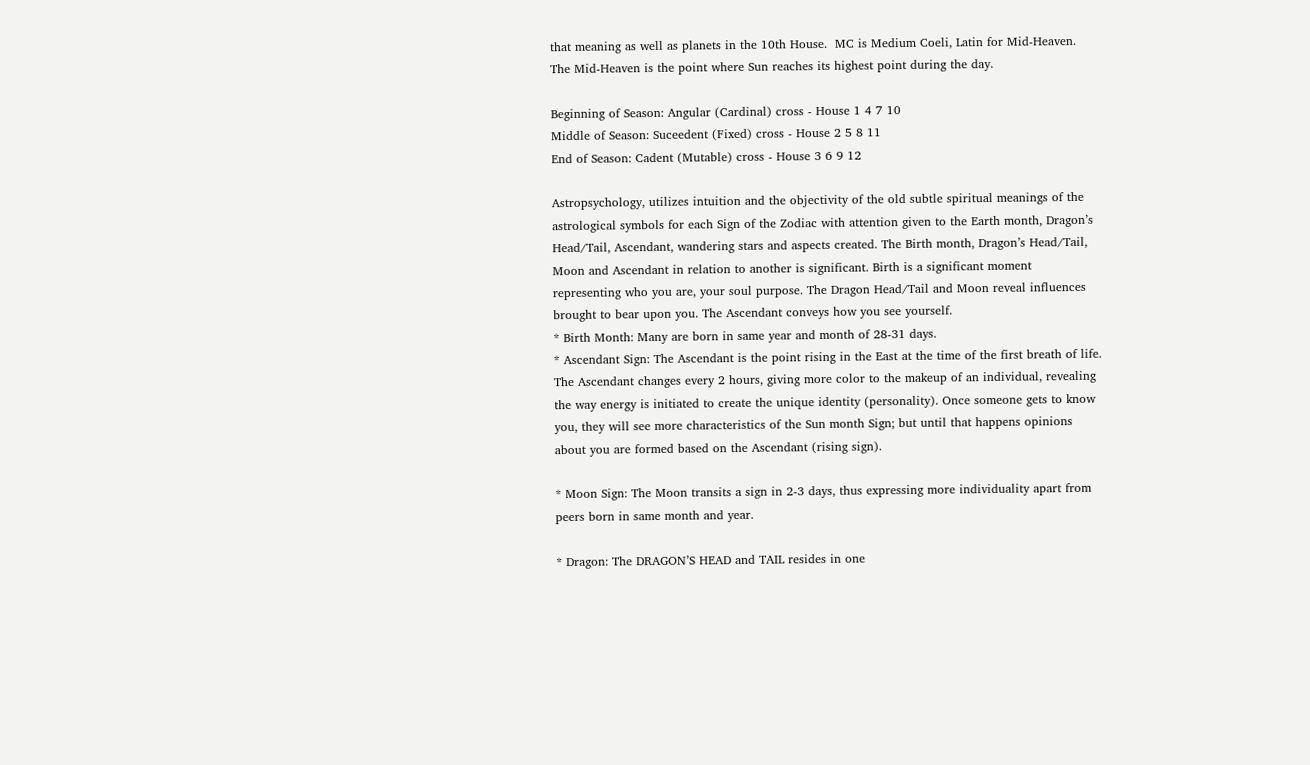that meaning as well as planets in the 10th House.  MC is Medium Coeli, Latin for Mid-Heaven. The Mid-Heaven is the point where Sun reaches its highest point during the day.

Beginning of Season: Angular (Cardinal) cross - House 1 4 7 10
Middle of Season: Suceedent (Fixed) cross - House 2 5 8 11
End of Season: Cadent (Mutable) cross - House 3 6 9 12

Astropsychology, utilizes intuition and the objectivity of the old subtle spiritual meanings of the astrological symbols for each Sign of the Zodiac with attention given to the Earth month, Dragon’s Head/Tail, Ascendant, wandering stars and aspects created. The Birth month, Dragon’s Head/Tail, Moon and Ascendant in relation to another is significant. Birth is a significant moment representing who you are, your soul purpose. The Dragon Head/Tail and Moon reveal influences brought to bear upon you. The Ascendant conveys how you see yourself.
* Birth Month: Many are born in same year and month of 28-31 days.
* Ascendant Sign: The Ascendant is the point rising in the East at the time of the first breath of life. The Ascendant changes every 2 hours, giving more color to the makeup of an individual, revealing the way energy is initiated to create the unique identity (personality). Once someone gets to know you, they will see more characteristics of the Sun month Sign; but until that happens opinions about you are formed based on the Ascendant (rising sign).

* Moon Sign: The Moon transits a sign in 2-3 days, thus expressing more individuality apart from peers born in same month and year.

* Dragon: The DRAGON’S HEAD and TAIL resides in one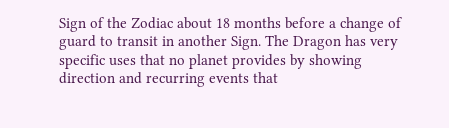Sign of the Zodiac about 18 months before a change of guard to transit in another Sign. The Dragon has very specific uses that no planet provides by showing direction and recurring events that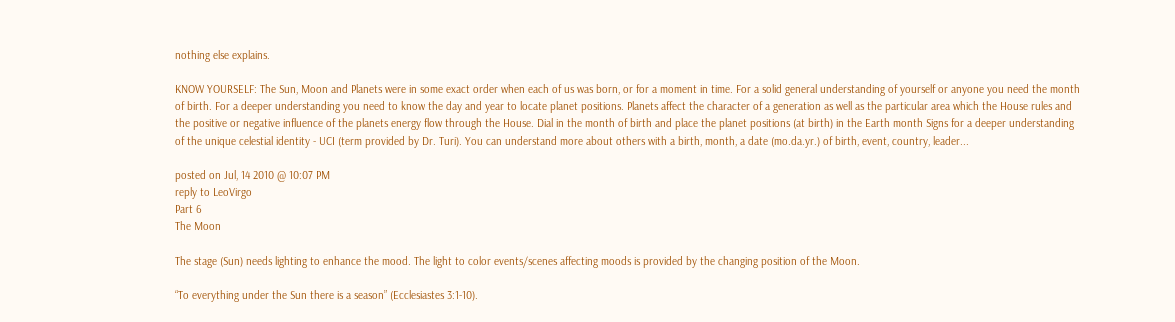nothing else explains.

KNOW YOURSELF: The Sun, Moon and Planets were in some exact order when each of us was born, or for a moment in time. For a solid general understanding of yourself or anyone you need the month of birth. For a deeper understanding you need to know the day and year to locate planet positions. Planets affect the character of a generation as well as the particular area which the House rules and the positive or negative influence of the planets energy flow through the House. Dial in the month of birth and place the planet positions (at birth) in the Earth month Signs for a deeper understanding of the unique celestial identity - UCI (term provided by Dr. Turi). You can understand more about others with a birth, month, a date (mo.da.yr.) of birth, event, country, leader...

posted on Jul, 14 2010 @ 10:07 PM
reply to LeoVirgo
Part 6
The Moon

The stage (Sun) needs lighting to enhance the mood. The light to color events/scenes affecting moods is provided by the changing position of the Moon.

“To everything under the Sun there is a season” (Ecclesiastes 3:1-10).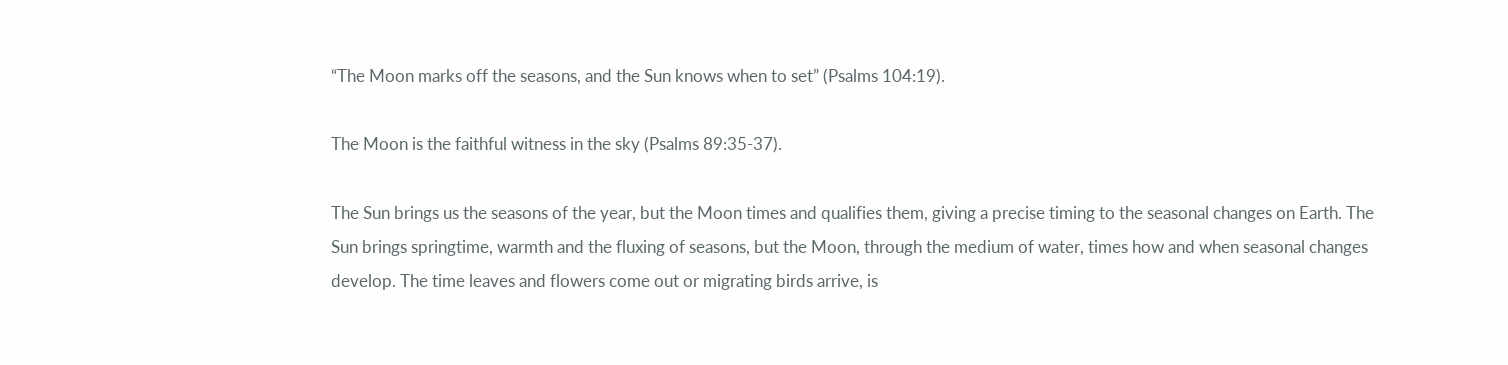“The Moon marks off the seasons, and the Sun knows when to set” (Psalms 104:19).

The Moon is the faithful witness in the sky (Psalms 89:35-37).

The Sun brings us the seasons of the year, but the Moon times and qualifies them, giving a precise timing to the seasonal changes on Earth. The Sun brings springtime, warmth and the fluxing of seasons, but the Moon, through the medium of water, times how and when seasonal changes develop. The time leaves and flowers come out or migrating birds arrive, is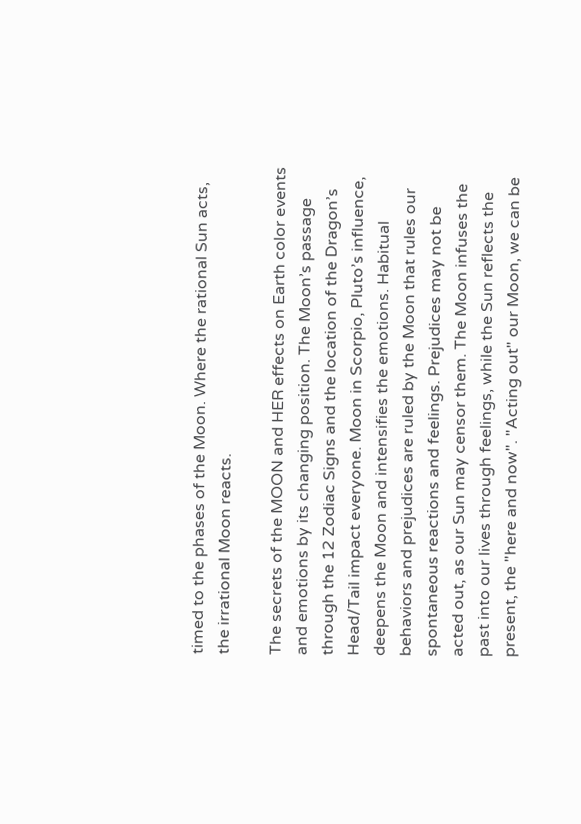timed to the phases of the Moon. Where the rational Sun acts, the irrational Moon reacts.

The secrets of the MOON and HER effects on Earth color events and emotions by its changing position. The Moon’s passage through the 12 Zodiac Signs and the location of the Dragon’s Head/Tail impact everyone. Moon in Scorpio, Pluto’s influence, deepens the Moon and intensifies the emotions. Habitual behaviors and prejudices are ruled by the Moon that rules our spontaneous reactions and feelings. Prejudices may not be acted out, as our Sun may censor them. The Moon infuses the past into our lives through feelings, while the Sun reflects the present, the "here and now". "Acting out" our Moon, we can be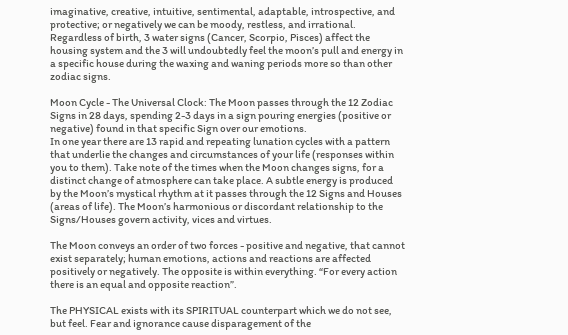imaginative, creative, intuitive, sentimental, adaptable, introspective, and protective; or negatively we can be moody, restless, and irrational. Regardless of birth, 3 water signs (Cancer, Scorpio, Pisces) affect the housing system and the 3 will undoubtedly feel the moon’s pull and energy in a specific house during the waxing and waning periods more so than other zodiac signs.

Moon Cycle - The Universal Clock: The Moon passes through the 12 Zodiac Signs in 28 days, spending 2-3 days in a sign pouring energies (positive or negative) found in that specific Sign over our emotions.
In one year there are 13 rapid and repeating lunation cycles with a pattern that underlie the changes and circumstances of your life (responses within you to them). Take note of the times when the Moon changes signs, for a distinct change of atmosphere can take place. A subtle energy is produced by the Moon’s mystical rhythm at it passes through the 12 Signs and Houses (areas of life). The Moon’s harmonious or discordant relationship to the Signs/Houses govern activity, vices and virtues.

The Moon conveys an order of two forces - positive and negative, that cannot exist separately; human emotions, actions and reactions are affected positively or negatively. The opposite is within everything. “For every action there is an equal and opposite reaction”.

The PHYSICAL exists with its SPIRITUAL counterpart which we do not see, but feel. Fear and ignorance cause disparagement of the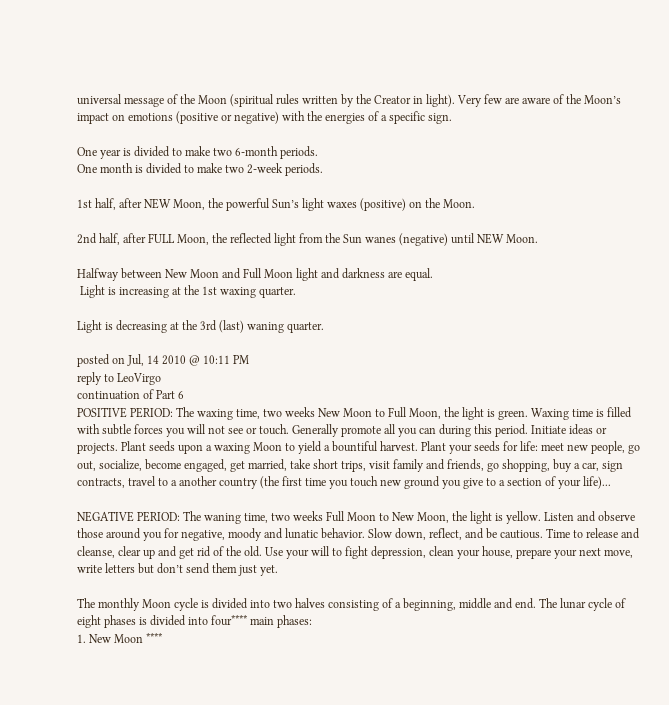universal message of the Moon (spiritual rules written by the Creator in light). Very few are aware of the Moon’s impact on emotions (positive or negative) with the energies of a specific sign.

One year is divided to make two 6-month periods.
One month is divided to make two 2-week periods.

1st half, after NEW Moon, the powerful Sun’s light waxes (positive) on the Moon.

2nd half, after FULL Moon, the reflected light from the Sun wanes (negative) until NEW Moon.

Halfway between New Moon and Full Moon light and darkness are equal.
 Light is increasing at the 1st waxing quarter.

Light is decreasing at the 3rd (last) waning quarter.

posted on Jul, 14 2010 @ 10:11 PM
reply to LeoVirgo
continuation of Part 6
POSITIVE PERIOD: The waxing time, two weeks New Moon to Full Moon, the light is green. Waxing time is filled with subtle forces you will not see or touch. Generally promote all you can during this period. Initiate ideas or projects. Plant seeds upon a waxing Moon to yield a bountiful harvest. Plant your seeds for life: meet new people, go out, socialize, become engaged, get married, take short trips, visit family and friends, go shopping, buy a car, sign contracts, travel to a another country (the first time you touch new ground you give to a section of your life)...

NEGATIVE PERIOD: The waning time, two weeks Full Moon to New Moon, the light is yellow. Listen and observe those around you for negative, moody and lunatic behavior. Slow down, reflect, and be cautious. Time to release and cleanse, clear up and get rid of the old. Use your will to fight depression, clean your house, prepare your next move, write letters but don’t send them just yet.

The monthly Moon cycle is divided into two halves consisting of a beginning, middle and end. The lunar cycle of eight phases is divided into four**** main phases:
1. New Moon ****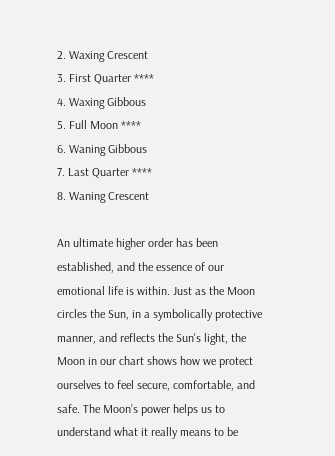2. Waxing Crescent
3. First Quarter ****
4. Waxing Gibbous
5. Full Moon ****
6. Waning Gibbous
7. Last Quarter ****
8. Waning Crescent

An ultimate higher order has been established, and the essence of our emotional life is within. Just as the Moon circles the Sun, in a symbolically protective manner, and reflects the Sun's light, the Moon in our chart shows how we protect ourselves to feel secure, comfortable, and safe. The Moon’s power helps us to understand what it really means to be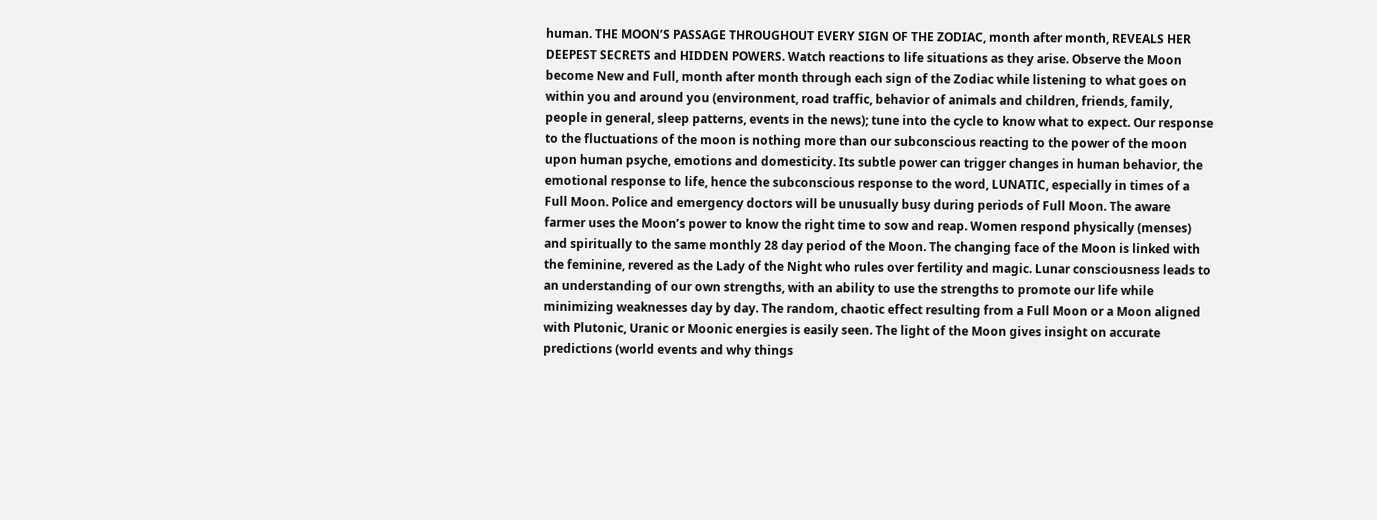human. THE MOON’S PASSAGE THROUGHOUT EVERY SIGN OF THE ZODIAC, month after month, REVEALS HER DEEPEST SECRETS and HIDDEN POWERS. Watch reactions to life situations as they arise. Observe the Moon become New and Full, month after month through each sign of the Zodiac while listening to what goes on within you and around you (environment, road traffic, behavior of animals and children, friends, family, people in general, sleep patterns, events in the news); tune into the cycle to know what to expect. Our response to the fluctuations of the moon is nothing more than our subconscious reacting to the power of the moon upon human psyche, emotions and domesticity. Its subtle power can trigger changes in human behavior, the emotional response to life, hence the subconscious response to the word, LUNATIC, especially in times of a Full Moon. Police and emergency doctors will be unusually busy during periods of Full Moon. The aware farmer uses the Moon’s power to know the right time to sow and reap. Women respond physically (menses) and spiritually to the same monthly 28 day period of the Moon. The changing face of the Moon is linked with the feminine, revered as the Lady of the Night who rules over fertility and magic. Lunar consciousness leads to an understanding of our own strengths, with an ability to use the strengths to promote our life while minimizing weaknesses day by day. The random, chaotic effect resulting from a Full Moon or a Moon aligned with Plutonic, Uranic or Moonic energies is easily seen. The light of the Moon gives insight on accurate predictions (world events and why things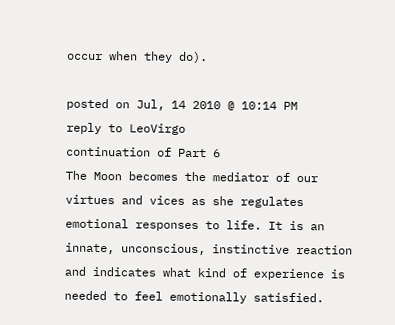occur when they do).

posted on Jul, 14 2010 @ 10:14 PM
reply to LeoVirgo
continuation of Part 6
The Moon becomes the mediator of our virtues and vices as she regulates emotional responses to life. It is an innate, unconscious, instinctive reaction and indicates what kind of experience is needed to feel emotionally satisfied.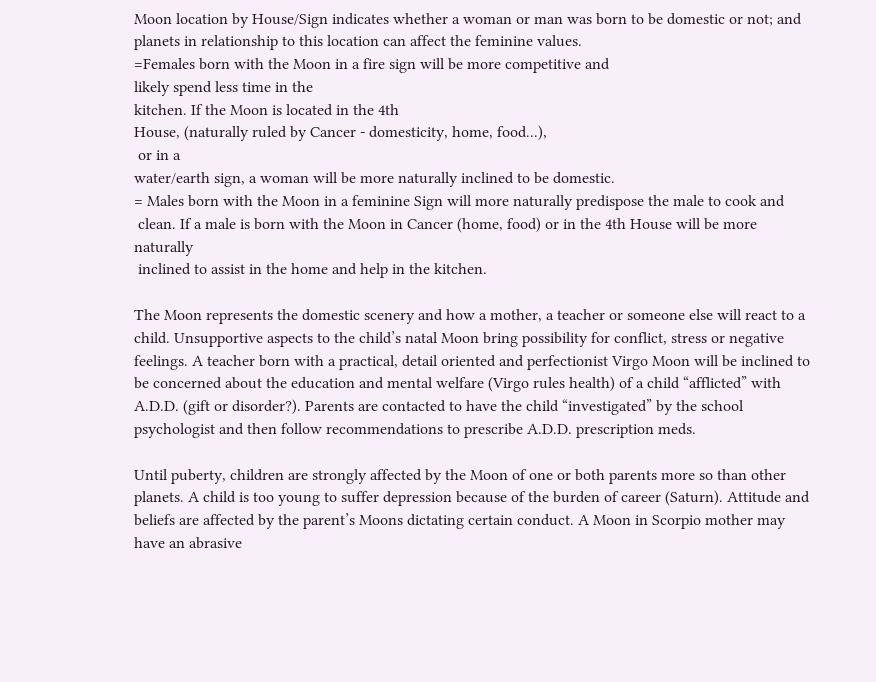Moon location by House/Sign indicates whether a woman or man was born to be domestic or not; and planets in relationship to this location can affect the feminine values.
=Females born with the Moon in a fire sign will be more competitive and
likely spend less time in the
kitchen. If the Moon is located in the 4th
House, (naturally ruled by Cancer - domesticity, home, food...),
 or in a
water/earth sign, a woman will be more naturally inclined to be domestic.
= Males born with the Moon in a feminine Sign will more naturally predispose the male to cook and
 clean. If a male is born with the Moon in Cancer (home, food) or in the 4th House will be more naturally
 inclined to assist in the home and help in the kitchen.

The Moon represents the domestic scenery and how a mother, a teacher or someone else will react to a child. Unsupportive aspects to the child’s natal Moon bring possibility for conflict, stress or negative feelings. A teacher born with a practical, detail oriented and perfectionist Virgo Moon will be inclined to be concerned about the education and mental welfare (Virgo rules health) of a child “afflicted” with A.D.D. (gift or disorder?). Parents are contacted to have the child “investigated” by the school psychologist and then follow recommendations to prescribe A.D.D. prescription meds.

Until puberty, children are strongly affected by the Moon of one or both parents more so than other planets. A child is too young to suffer depression because of the burden of career (Saturn). Attitude and beliefs are affected by the parent’s Moons dictating certain conduct. A Moon in Scorpio mother may have an abrasive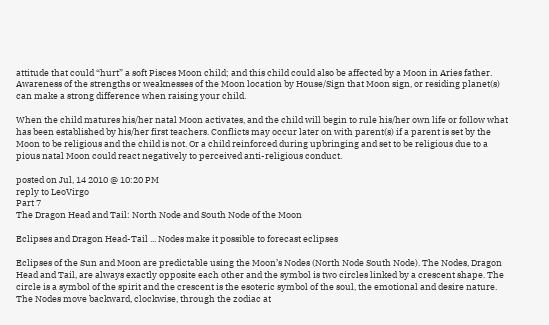attitude that could “hurt” a soft Pisces Moon child; and this child could also be affected by a Moon in Aries father. Awareness of the strengths or weaknesses of the Moon location by House/Sign that Moon sign, or residing planet(s) can make a strong difference when raising your child.

When the child matures his/her natal Moon activates, and the child will begin to rule his/her own life or follow what has been established by his/her first teachers. Conflicts may occur later on with parent(s) if a parent is set by the Moon to be religious and the child is not. Or a child reinforced during upbringing and set to be religious due to a pious natal Moon could react negatively to perceived anti-religious conduct.

posted on Jul, 14 2010 @ 10:20 PM
reply to LeoVirgo
Part 7
The Dragon Head and Tail: North Node and South Node of the Moon

Eclipses and Dragon Head-Tail ... Nodes make it possible to forecast eclipses

Eclipses of the Sun and Moon are predictable using the Moon’s Nodes (North Node South Node). The Nodes, Dragon Head and Tail, are always exactly opposite each other and the symbol is two circles linked by a crescent shape. The circle is a symbol of the spirit and the crescent is the esoteric symbol of the soul, the emotional and desire nature. The Nodes move backward, clockwise, through the zodiac at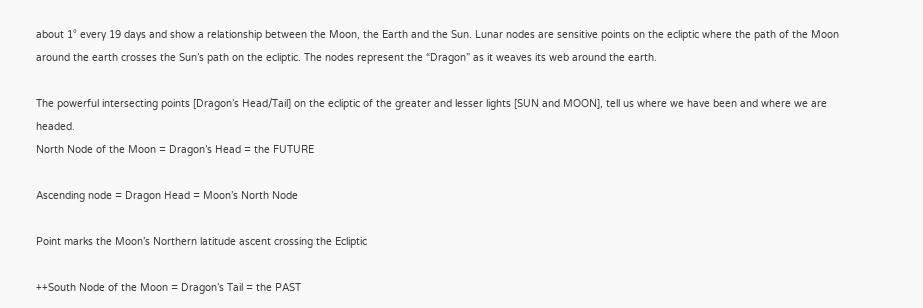about 1° every 19 days and show a relationship between the Moon, the Earth and the Sun. Lunar nodes are sensitive points on the ecliptic where the path of the Moon around the earth crosses the Sun’s path on the ecliptic. The nodes represent the “Dragon” as it weaves its web around the earth.

The powerful intersecting points [Dragon’s Head/Tail] on the ecliptic of the greater and lesser lights [SUN and MOON], tell us where we have been and where we are headed.
North Node of the Moon = Dragon’s Head = the FUTURE

Ascending node = Dragon Head = Moon’s North Node

Point marks the Moon’s Northern latitude ascent crossing the Ecliptic

++South Node of the Moon = Dragon’s Tail = the PAST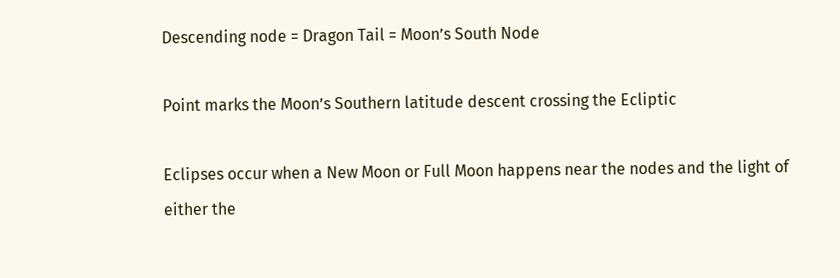Descending node = Dragon Tail = Moon’s South Node

Point marks the Moon’s Southern latitude descent crossing the Ecliptic

Eclipses occur when a New Moon or Full Moon happens near the nodes and the light of either the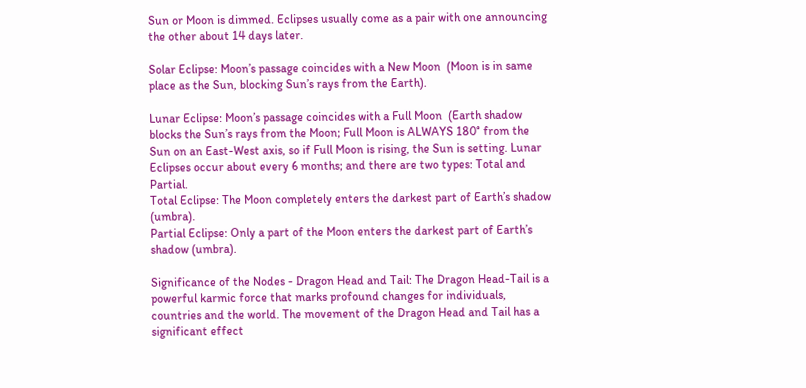Sun or Moon is dimmed. Eclipses usually come as a pair with one announcing the other about 14 days later.

Solar Eclipse: Moon’s passage coincides with a New Moon  (Moon is in same place as the Sun, blocking Sun’s rays from the Earth).

Lunar Eclipse: Moon’s passage coincides with a Full Moon  (Earth shadow blocks the Sun’s rays from the Moon; Full Moon is ALWAYS 180° from the Sun on an East-West axis, so if Full Moon is rising, the Sun is setting. Lunar Eclipses occur about every 6 months; and there are two types: Total and Partial.
Total Eclipse: The Moon completely enters the darkest part of Earth’s shadow (umbra).
Partial Eclipse: Only a part of the Moon enters the darkest part of Earth’s shadow (umbra).

Significance of the Nodes - Dragon Head and Tail: The Dragon Head-Tail is a powerful karmic force that marks profound changes for individuals, countries and the world. The movement of the Dragon Head and Tail has a significant effect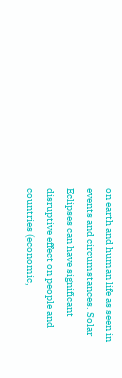on earth and human life as seen in events and circumstances. Solar Eclipses can have significant disruptive effect on people and countries (economic,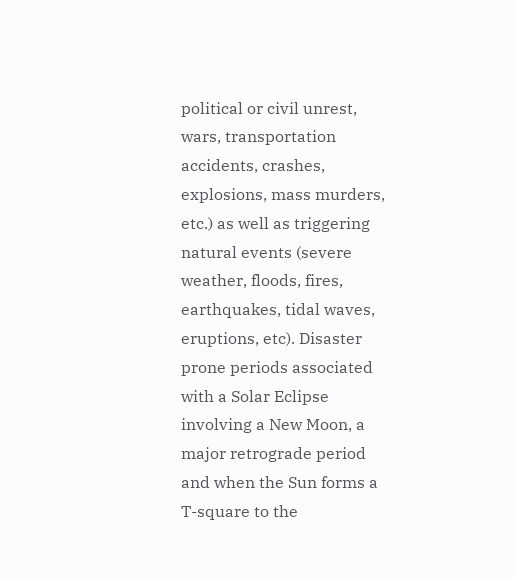political or civil unrest, wars, transportation accidents, crashes, explosions, mass murders, etc.) as well as triggering natural events (severe weather, floods, fires, earthquakes, tidal waves, eruptions, etc). Disaster prone periods associated with a Solar Eclipse involving a New Moon, a major retrograde period and when the Sun forms a T-square to the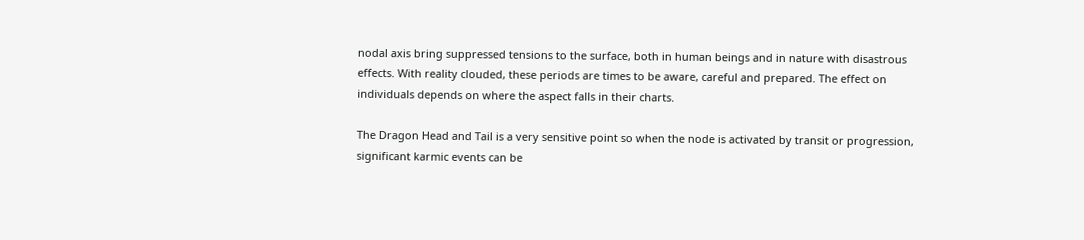nodal axis bring suppressed tensions to the surface, both in human beings and in nature with disastrous effects. With reality clouded, these periods are times to be aware, careful and prepared. The effect on individuals depends on where the aspect falls in their charts.

The Dragon Head and Tail is a very sensitive point so when the node is activated by transit or progression, significant karmic events can be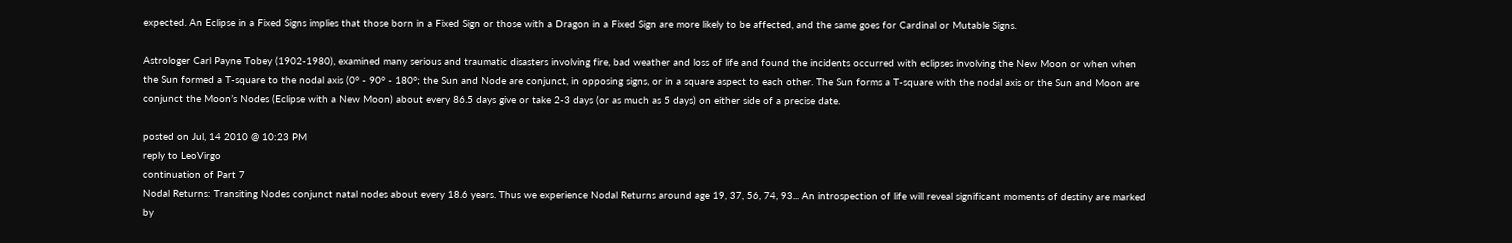expected. An Eclipse in a Fixed Signs implies that those born in a Fixed Sign or those with a Dragon in a Fixed Sign are more likely to be affected, and the same goes for Cardinal or Mutable Signs.

Astrologer Carl Payne Tobey (1902-1980), examined many serious and traumatic disasters involving fire, bad weather and loss of life and found the incidents occurred with eclipses involving the New Moon or when when the Sun formed a T-square to the nodal axis (0° - 90° - 180°; the Sun and Node are conjunct, in opposing signs, or in a square aspect to each other. The Sun forms a T-square with the nodal axis or the Sun and Moon are conjunct the Moon’s Nodes (Eclipse with a New Moon) about every 86.5 days give or take 2-3 days (or as much as 5 days) on either side of a precise date.

posted on Jul, 14 2010 @ 10:23 PM
reply to LeoVirgo
continuation of Part 7
Nodal Returns: Transiting Nodes conjunct natal nodes about every 18.6 years. Thus we experience Nodal Returns around age 19, 37, 56, 74, 93... An introspection of life will reveal significant moments of destiny are marked by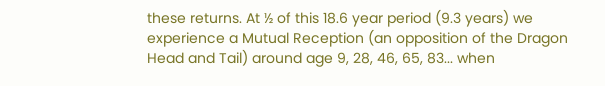these returns. At ½ of this 18.6 year period (9.3 years) we experience a Mutual Reception (an opposition of the Dragon Head and Tail) around age 9, 28, 46, 65, 83... when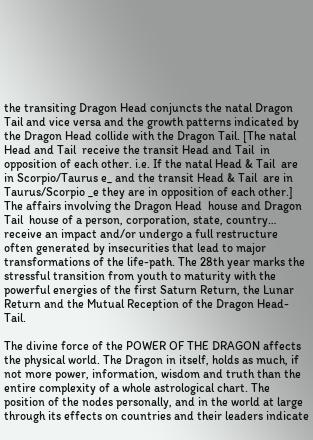the transiting Dragon Head conjuncts the natal Dragon Tail and vice versa and the growth patterns indicated by the Dragon Head collide with the Dragon Tail. [The natal Head and Tail  receive the transit Head and Tail  in opposition of each other. i.e. If the natal Head & Tail  are in Scorpio/Taurus e_ and the transit Head & Tail  are in Taurus/Scorpio _e they are in opposition of each other.] The affairs involving the Dragon Head  house and Dragon Tail  house of a person, corporation, state, country… receive an impact and/or undergo a full restructure often generated by insecurities that lead to major transformations of the life-path. The 28th year marks the stressful transition from youth to maturity with the powerful energies of the first Saturn Return, the Lunar Return and the Mutual Reception of the Dragon Head-Tail.

The divine force of the POWER OF THE DRAGON affects the physical world. The Dragon in itself, holds as much, if not more power, information, wisdom and truth than the entire complexity of a whole astrological chart. The position of the nodes personally, and in the world at large through its effects on countries and their leaders indicate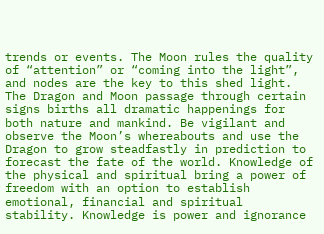trends or events. The Moon rules the quality of “attention” or “coming into the light”, and nodes are the key to this shed light. The Dragon and Moon passage through certain signs births all dramatic happenings for both nature and mankind. Be vigilant and observe the Moon’s whereabouts and use the Dragon to grow steadfastly in prediction to forecast the fate of the world. Knowledge of the physical and spiritual bring a power of freedom with an option to establish emotional, financial and spiritual stability. Knowledge is power and ignorance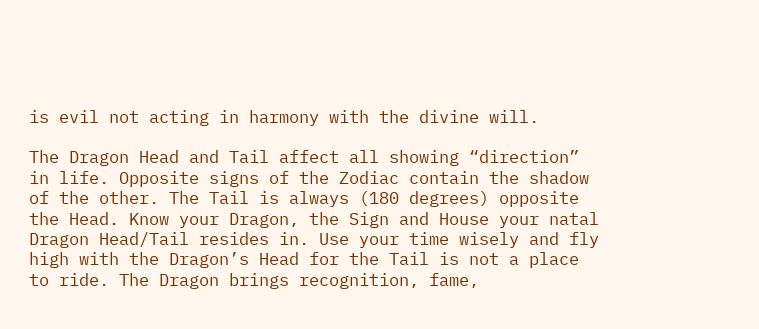is evil not acting in harmony with the divine will.

The Dragon Head and Tail affect all showing “direction” in life. Opposite signs of the Zodiac contain the shadow of the other. The Tail is always (180 degrees) opposite the Head. Know your Dragon, the Sign and House your natal Dragon Head/Tail resides in. Use your time wisely and fly high with the Dragon’s Head for the Tail is not a place to ride. The Dragon brings recognition, fame,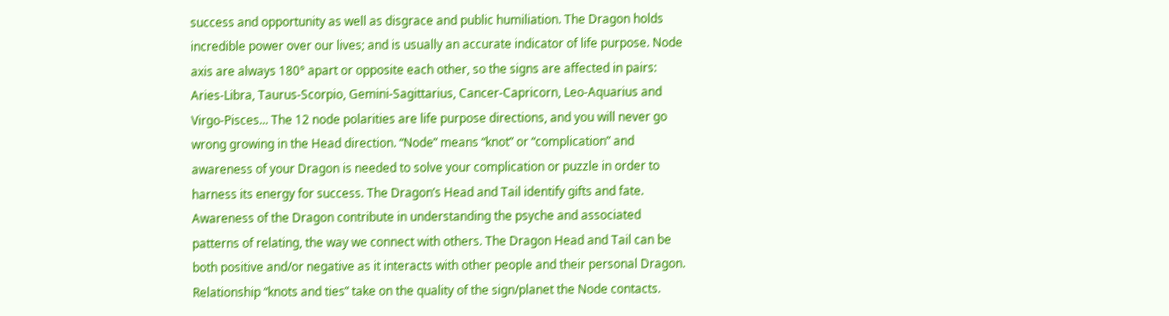success and opportunity as well as disgrace and public humiliation. The Dragon holds incredible power over our lives; and is usually an accurate indicator of life purpose. Node axis are always 180° apart or opposite each other, so the signs are affected in pairs: Aries-Libra, Taurus-Scorpio, Gemini-Sagittarius, Cancer-Capricorn, Leo-Aquarius and Virgo-Pisces... The 12 node polarities are life purpose directions, and you will never go wrong growing in the Head direction. “Node” means “knot” or “complication” and awareness of your Dragon is needed to solve your complication or puzzle in order to harness its energy for success. The Dragon’s Head and Tail identify gifts and fate. Awareness of the Dragon contribute in understanding the psyche and associated patterns of relating, the way we connect with others. The Dragon Head and Tail can be both positive and/or negative as it interacts with other people and their personal Dragon. Relationship “knots and ties” take on the quality of the sign/planet the Node contacts.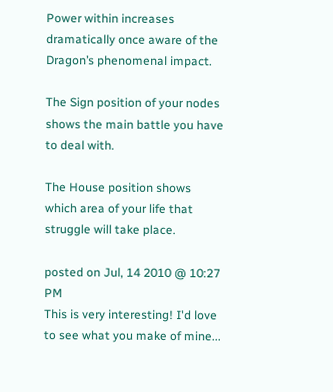Power within increases dramatically once aware of the Dragon’s phenomenal impact.

The Sign position of your nodes shows the main battle you have to deal with.

The House position shows which area of your life that struggle will take place.

posted on Jul, 14 2010 @ 10:27 PM
This is very interesting! I'd love to see what you make of mine...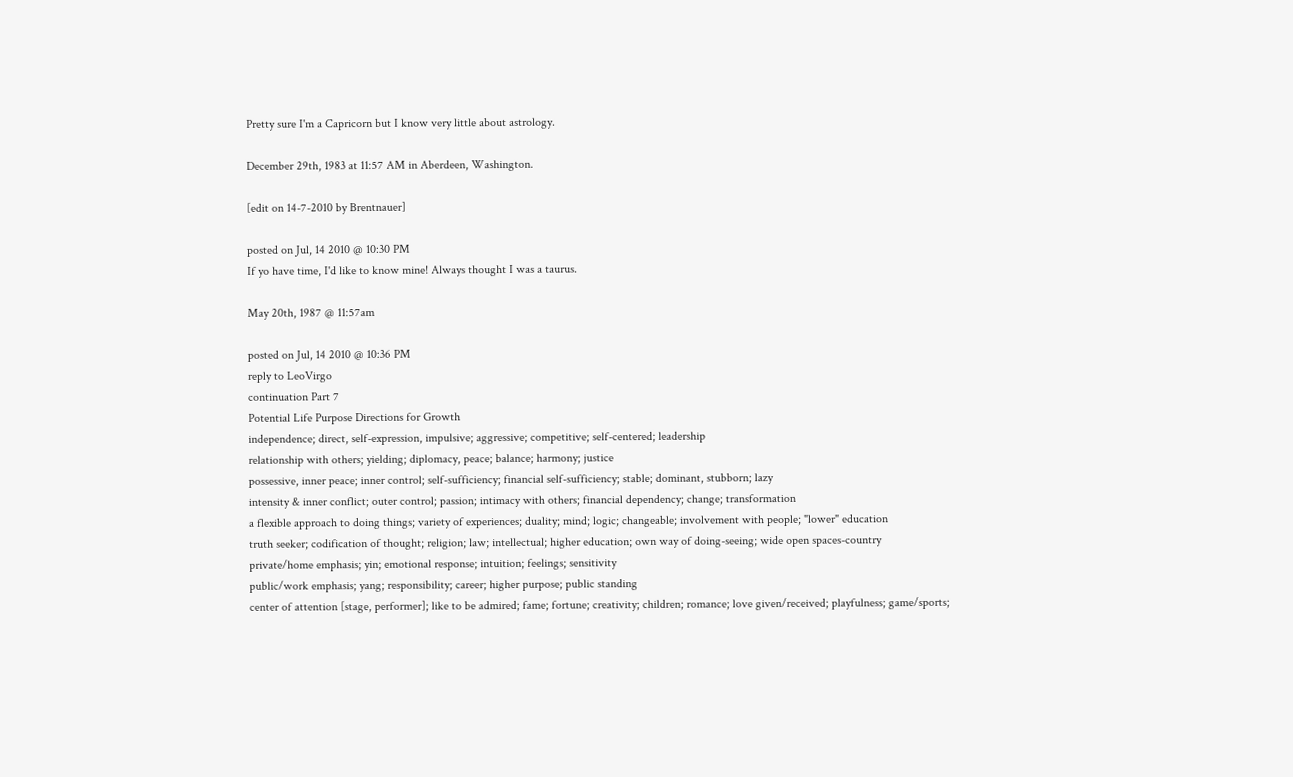Pretty sure I'm a Capricorn but I know very little about astrology.

December 29th, 1983 at 11:57 AM in Aberdeen, Washington.

[edit on 14-7-2010 by Brentnauer]

posted on Jul, 14 2010 @ 10:30 PM
If yo have time, I'd like to know mine! Always thought I was a taurus.

May 20th, 1987 @ 11:57am

posted on Jul, 14 2010 @ 10:36 PM
reply to LeoVirgo
continuation Part 7
Potential Life Purpose Directions for Growth
independence; direct, self-expression, impulsive; aggressive; competitive; self-centered; leadership
relationship with others; yielding; diplomacy, peace; balance; harmony; justice
possessive, inner peace; inner control; self-sufficiency; financial self-sufficiency; stable; dominant, stubborn; lazy
intensity & inner conflict; outer control; passion; intimacy with others; financial dependency; change; transformation
a flexible approach to doing things; variety of experiences; duality; mind; logic; changeable; involvement with people; "lower" education
truth seeker; codification of thought; religion; law; intellectual; higher education; own way of doing-seeing; wide open spaces-country
private/home emphasis; yin; emotional response; intuition; feelings; sensitivity
public/work emphasis; yang; responsibility; career; higher purpose; public standing
center of attention [stage, performer]; like to be admired; fame; fortune; creativity; children; romance; love given/received; playfulness; game/sports;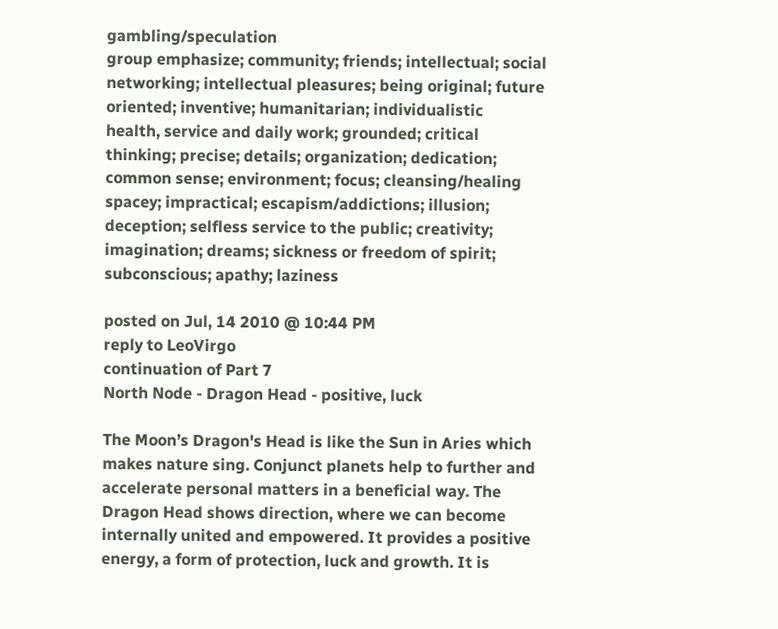gambling/speculation
group emphasize; community; friends; intellectual; social networking; intellectual pleasures; being original; future oriented; inventive; humanitarian; individualistic
health, service and daily work; grounded; critical thinking; precise; details; organization; dedication; common sense; environment; focus; cleansing/healing
spacey; impractical; escapism/addictions; illusion; deception; selfless service to the public; creativity; imagination; dreams; sickness or freedom of spirit; subconscious; apathy; laziness

posted on Jul, 14 2010 @ 10:44 PM
reply to LeoVirgo
continuation of Part 7
North Node - Dragon Head - positive, luck

The Moon’s Dragon's Head is like the Sun in Aries which makes nature sing. Conjunct planets help to further and accelerate personal matters in a beneficial way. The Dragon Head shows direction, where we can become internally united and empowered. It provides a positive energy, a form of protection, luck and growth. It is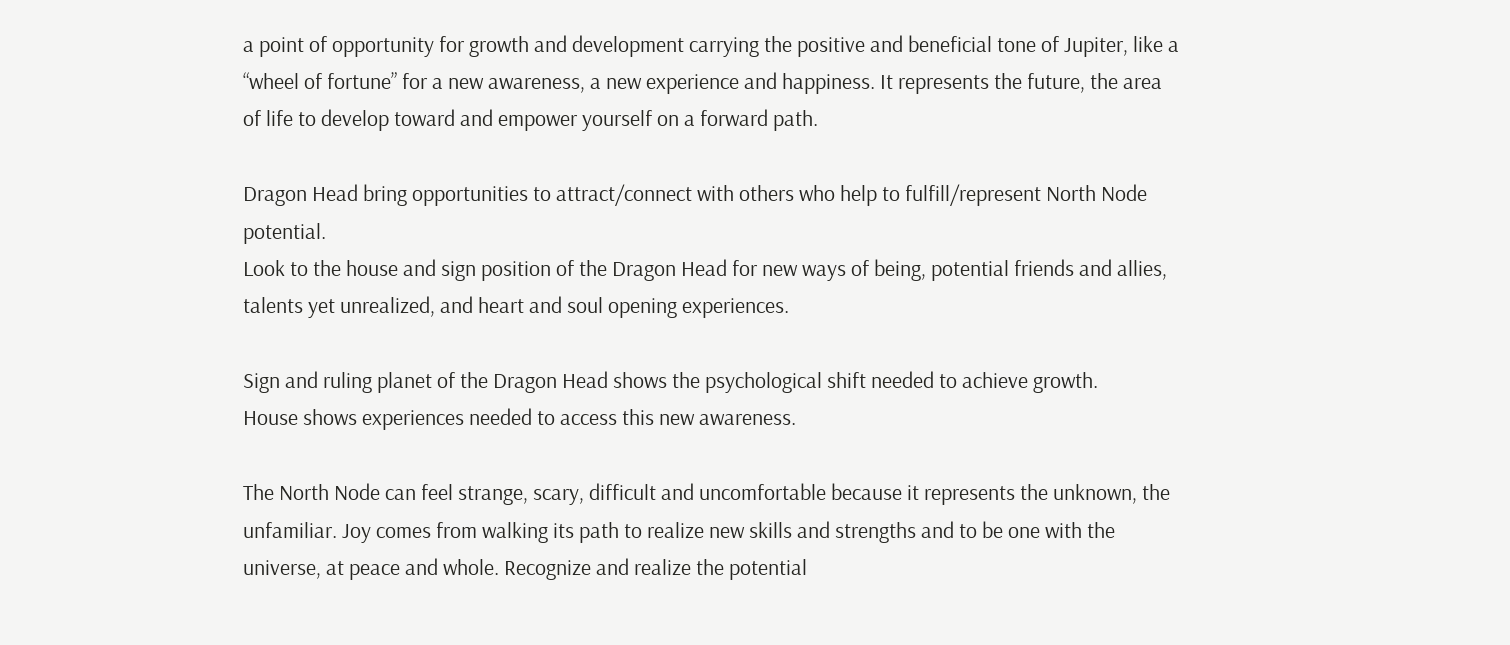a point of opportunity for growth and development carrying the positive and beneficial tone of Jupiter, like a “wheel of fortune” for a new awareness, a new experience and happiness. It represents the future, the area of life to develop toward and empower yourself on a forward path.

Dragon Head bring opportunities to attract/connect with others who help to fulfill/represent North Node potential.
Look to the house and sign position of the Dragon Head for new ways of being, potential friends and allies, talents yet unrealized, and heart and soul opening experiences.

Sign and ruling planet of the Dragon Head shows the psychological shift needed to achieve growth.
House shows experiences needed to access this new awareness.

The North Node can feel strange, scary, difficult and uncomfortable because it represents the unknown, the unfamiliar. Joy comes from walking its path to realize new skills and strengths and to be one with the universe, at peace and whole. Recognize and realize the potential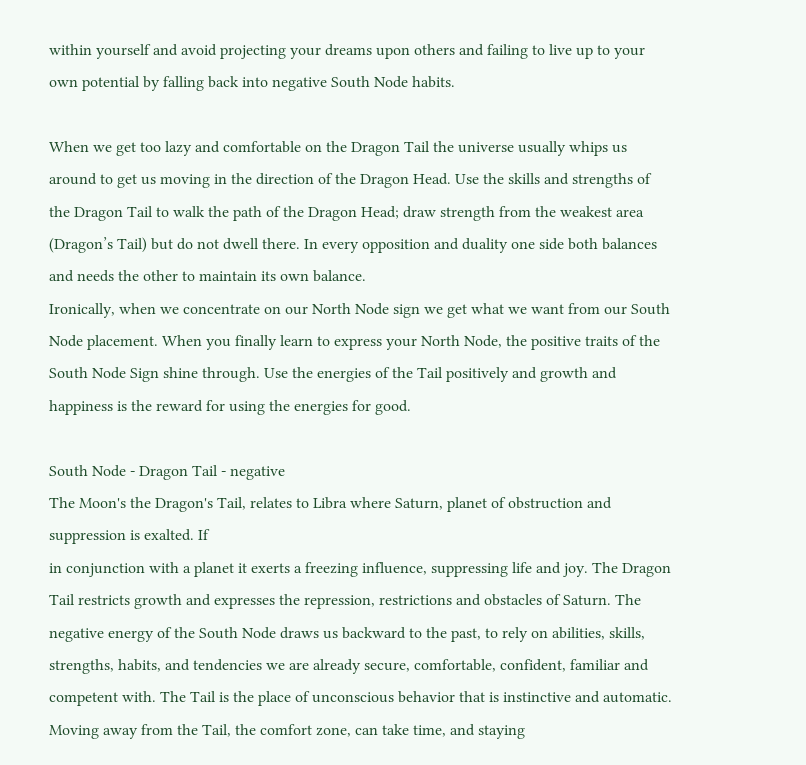within yourself and avoid projecting your dreams upon others and failing to live up to your own potential by falling back into negative South Node habits.

When we get too lazy and comfortable on the Dragon Tail the universe usually whips us around to get us moving in the direction of the Dragon Head. Use the skills and strengths of the Dragon Tail to walk the path of the Dragon Head; draw strength from the weakest area (Dragon’s Tail) but do not dwell there. In every opposition and duality one side both balances and needs the other to maintain its own balance.
Ironically, when we concentrate on our North Node sign we get what we want from our South Node placement. When you finally learn to express your North Node, the positive traits of the South Node Sign shine through. Use the energies of the Tail positively and growth and happiness is the reward for using the energies for good.

South Node - Dragon Tail - negative
The Moon's the Dragon's Tail, relates to Libra where Saturn, planet of obstruction and suppression is exalted. If
in conjunction with a planet it exerts a freezing influence, suppressing life and joy. The Dragon Tail restricts growth and expresses the repression, restrictions and obstacles of Saturn. The negative energy of the South Node draws us backward to the past, to rely on abilities, skills, strengths, habits, and tendencies we are already secure, comfortable, confident, familiar and competent with. The Tail is the place of unconscious behavior that is instinctive and automatic. Moving away from the Tail, the comfort zone, can take time, and staying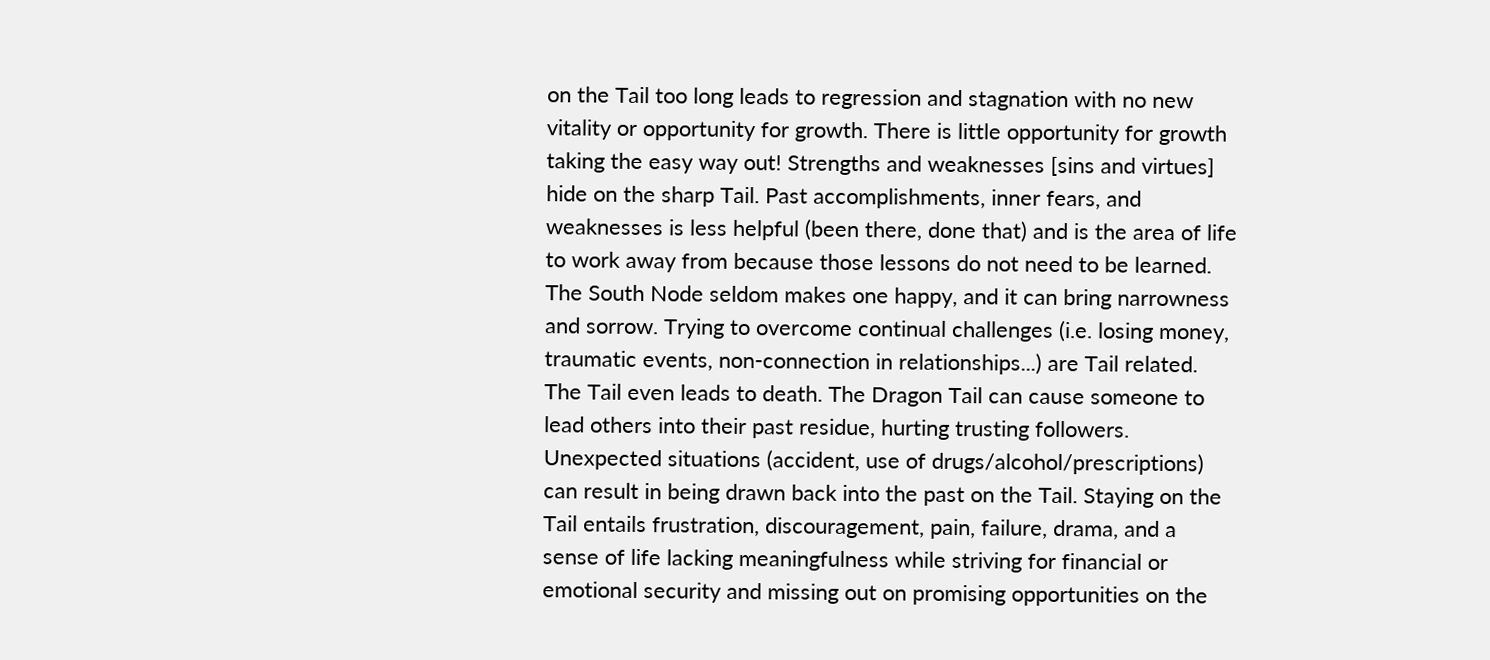on the Tail too long leads to regression and stagnation with no new vitality or opportunity for growth. There is little opportunity for growth taking the easy way out! Strengths and weaknesses [sins and virtues] hide on the sharp Tail. Past accomplishments, inner fears, and weaknesses is less helpful (been there, done that) and is the area of life to work away from because those lessons do not need to be learned. The South Node seldom makes one happy, and it can bring narrowness and sorrow. Trying to overcome continual challenges (i.e. losing money, traumatic events, non-connection in relationships...) are Tail related. The Tail even leads to death. The Dragon Tail can cause someone to lead others into their past residue, hurting trusting followers. Unexpected situations (accident, use of drugs/alcohol/prescriptions) can result in being drawn back into the past on the Tail. Staying on the Tail entails frustration, discouragement, pain, failure, drama, and a sense of life lacking meaningfulness while striving for financial or emotional security and missing out on promising opportunities on the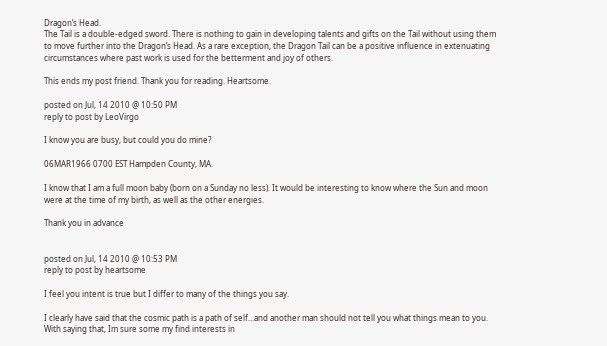Dragon’s Head.
The Tail is a double-edged sword. There is nothing to gain in developing talents and gifts on the Tail without using them to move further into the Dragon’s Head. As a rare exception, the Dragon Tail can be a positive influence in extenuating circumstances where past work is used for the betterment and joy of others.

This ends my post friend. Thank you for reading. Heartsome.

posted on Jul, 14 2010 @ 10:50 PM
reply to post by LeoVirgo

I know you are busy, but could you do mine?

06MAR1966 0700 EST Hampden County, MA.

I know that I am a full moon baby (born on a Sunday no less). It would be interesting to know where the Sun and moon were at the time of my birth, as well as the other energies.

Thank you in advance


posted on Jul, 14 2010 @ 10:53 PM
reply to post by heartsome

I feel you intent is true but I differ to many of the things you say.

I clearly have said that the cosmic path is a path of self...and another man should not tell you what things mean to you. With saying that, Im sure some my find interests in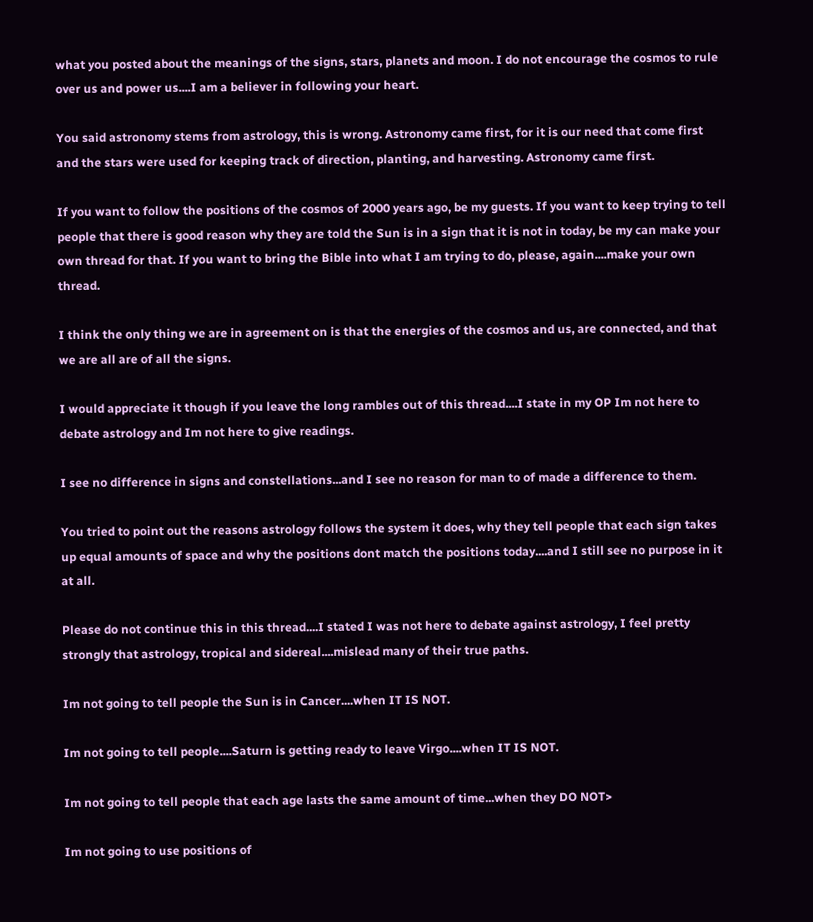what you posted about the meanings of the signs, stars, planets and moon. I do not encourage the cosmos to rule over us and power us....I am a believer in following your heart.

You said astronomy stems from astrology, this is wrong. Astronomy came first, for it is our need that come first and the stars were used for keeping track of direction, planting, and harvesting. Astronomy came first.

If you want to follow the positions of the cosmos of 2000 years ago, be my guests. If you want to keep trying to tell people that there is good reason why they are told the Sun is in a sign that it is not in today, be my can make your own thread for that. If you want to bring the Bible into what I am trying to do, please, again....make your own thread.

I think the only thing we are in agreement on is that the energies of the cosmos and us, are connected, and that we are all are of all the signs.

I would appreciate it though if you leave the long rambles out of this thread....I state in my OP Im not here to debate astrology and Im not here to give readings.

I see no difference in signs and constellations...and I see no reason for man to of made a difference to them.

You tried to point out the reasons astrology follows the system it does, why they tell people that each sign takes up equal amounts of space and why the positions dont match the positions today....and I still see no purpose in it at all.

Please do not continue this in this thread....I stated I was not here to debate against astrology, I feel pretty strongly that astrology, tropical and sidereal....mislead many of their true paths.

Im not going to tell people the Sun is in Cancer....when IT IS NOT.

Im not going to tell people....Saturn is getting ready to leave Virgo....when IT IS NOT.

Im not going to tell people that each age lasts the same amount of time...when they DO NOT>

Im not going to use positions of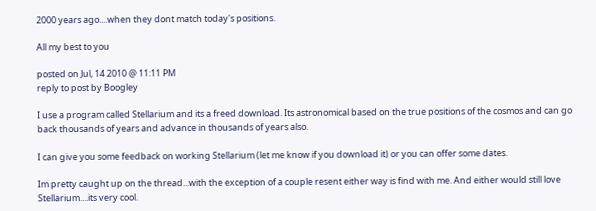2000 years ago....when they dont match today's positions.

All my best to you

posted on Jul, 14 2010 @ 11:11 PM
reply to post by Boogley

I use a program called Stellarium and its a freed download. Its astronomical based on the true positions of the cosmos and can go back thousands of years and advance in thousands of years also.

I can give you some feedback on working Stellarium (let me know if you download it) or you can offer some dates.

Im pretty caught up on the thread...with the exception of a couple resent either way is find with me. And either would still love Stellarium....its very cool.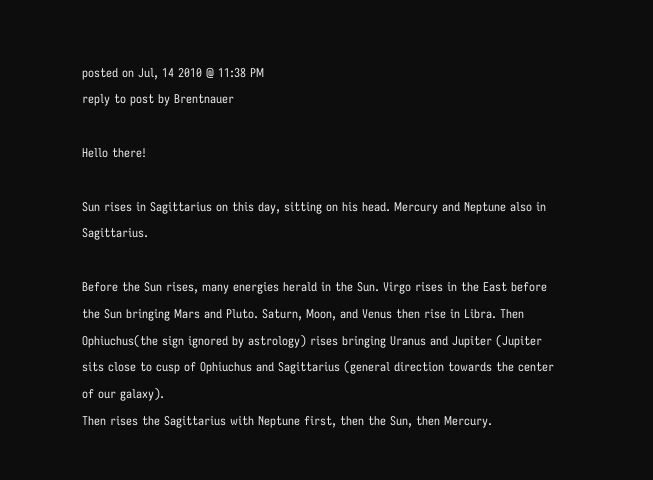posted on Jul, 14 2010 @ 11:38 PM
reply to post by Brentnauer

Hello there!

Sun rises in Sagittarius on this day, sitting on his head. Mercury and Neptune also in Sagittarius.

Before the Sun rises, many energies herald in the Sun. Virgo rises in the East before the Sun bringing Mars and Pluto. Saturn, Moon, and Venus then rise in Libra. Then Ophiuchus(the sign ignored by astrology) rises bringing Uranus and Jupiter (Jupiter sits close to cusp of Ophiuchus and Sagittarius (general direction towards the center of our galaxy).
Then rises the Sagittarius with Neptune first, then the Sun, then Mercury.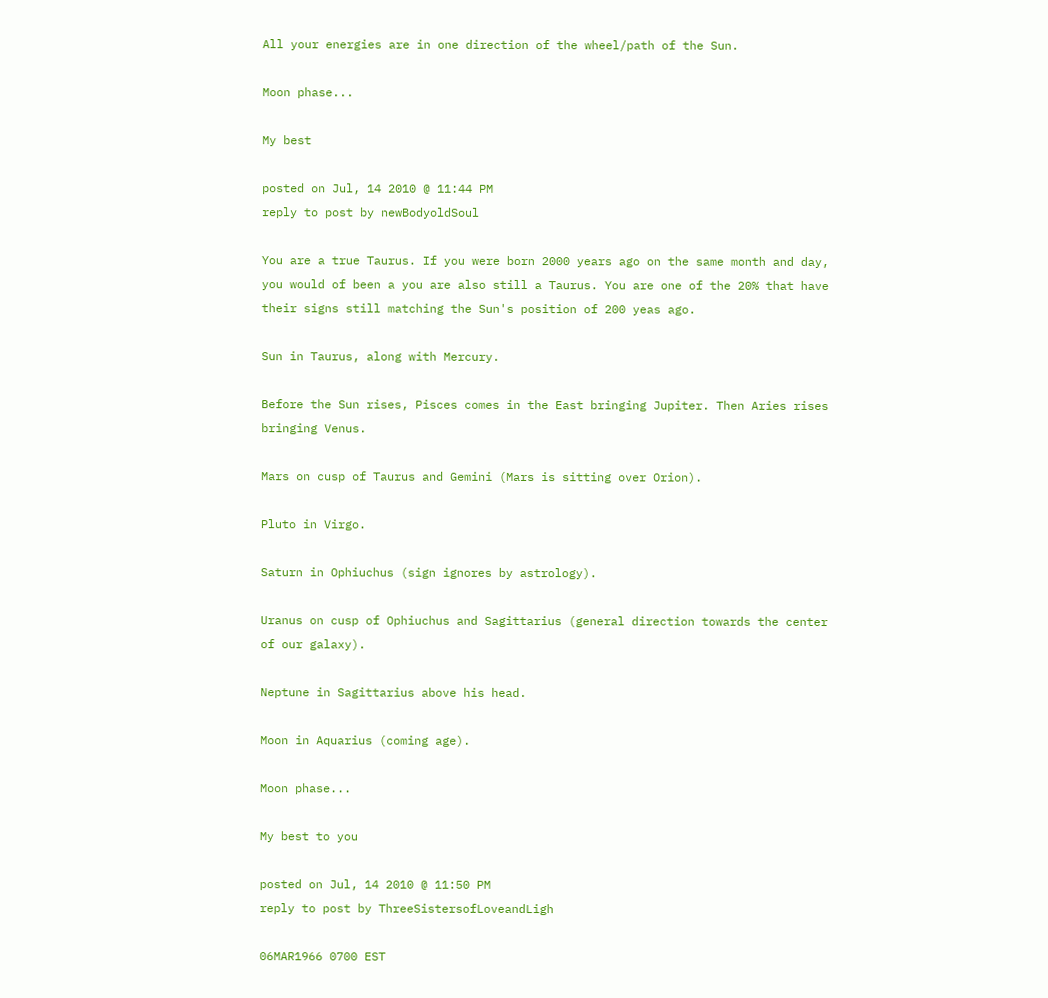All your energies are in one direction of the wheel/path of the Sun.

Moon phase...

My best

posted on Jul, 14 2010 @ 11:44 PM
reply to post by newBodyoldSoul

You are a true Taurus. If you were born 2000 years ago on the same month and day, you would of been a you are also still a Taurus. You are one of the 20% that have their signs still matching the Sun's position of 200 yeas ago.

Sun in Taurus, along with Mercury.

Before the Sun rises, Pisces comes in the East bringing Jupiter. Then Aries rises bringing Venus.

Mars on cusp of Taurus and Gemini (Mars is sitting over Orion).

Pluto in Virgo.

Saturn in Ophiuchus (sign ignores by astrology).

Uranus on cusp of Ophiuchus and Sagittarius (general direction towards the center of our galaxy).

Neptune in Sagittarius above his head.

Moon in Aquarius (coming age).

Moon phase...

My best to you

posted on Jul, 14 2010 @ 11:50 PM
reply to post by ThreeSistersofLoveandLigh

06MAR1966 0700 EST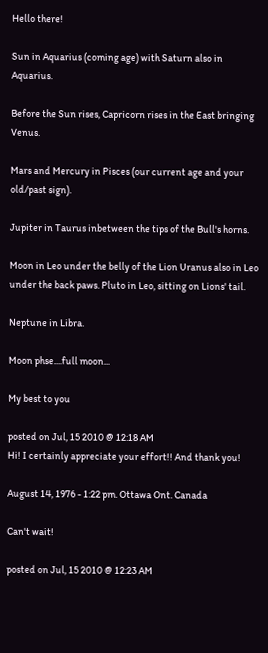Hello there!

Sun in Aquarius (coming age) with Saturn also in Aquarius.

Before the Sun rises, Capricorn rises in the East bringing Venus.

Mars and Mercury in Pisces (our current age and your old/past sign).

Jupiter in Taurus inbetween the tips of the Bull's horns.

Moon in Leo under the belly of the Lion Uranus also in Leo under the back paws. Pluto in Leo, sitting on Lions' tail.

Neptune in Libra.

Moon phse....full moon...

My best to you

posted on Jul, 15 2010 @ 12:18 AM
Hi! I certainly appreciate your effort!! And thank you!

August 14, 1976 - 1:22 pm. Ottawa Ont. Canada

Can't wait!

posted on Jul, 15 2010 @ 12:23 AM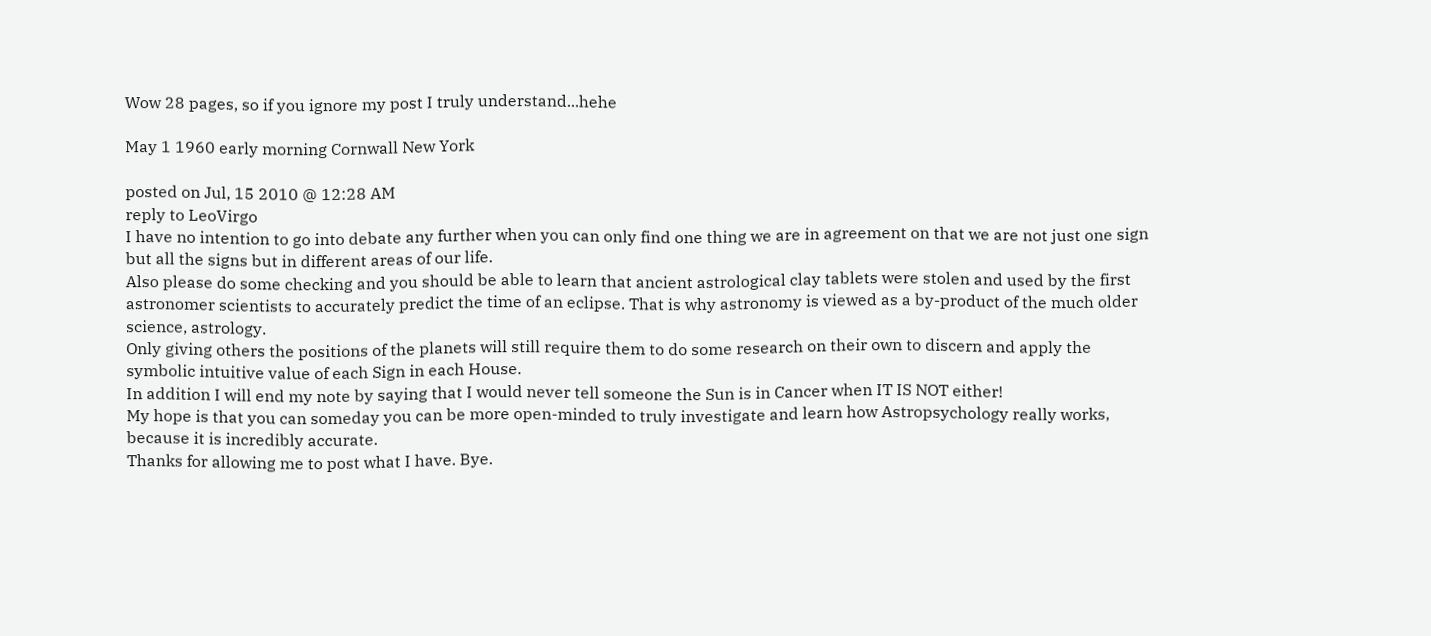Wow 28 pages, so if you ignore my post I truly understand...hehe

May 1 1960 early morning Cornwall New York

posted on Jul, 15 2010 @ 12:28 AM
reply to LeoVirgo
I have no intention to go into debate any further when you can only find one thing we are in agreement on that we are not just one sign but all the signs but in different areas of our life.
Also please do some checking and you should be able to learn that ancient astrological clay tablets were stolen and used by the first astronomer scientists to accurately predict the time of an eclipse. That is why astronomy is viewed as a by-product of the much older science, astrology.
Only giving others the positions of the planets will still require them to do some research on their own to discern and apply the symbolic intuitive value of each Sign in each House.
In addition I will end my note by saying that I would never tell someone the Sun is in Cancer when IT IS NOT either!
My hope is that you can someday you can be more open-minded to truly investigate and learn how Astropsychology really works, because it is incredibly accurate.
Thanks for allowing me to post what I have. Bye.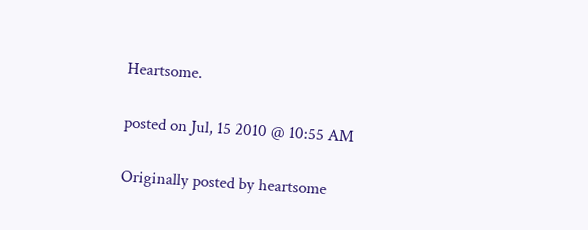Heartsome.

posted on Jul, 15 2010 @ 10:55 AM

Originally posted by heartsome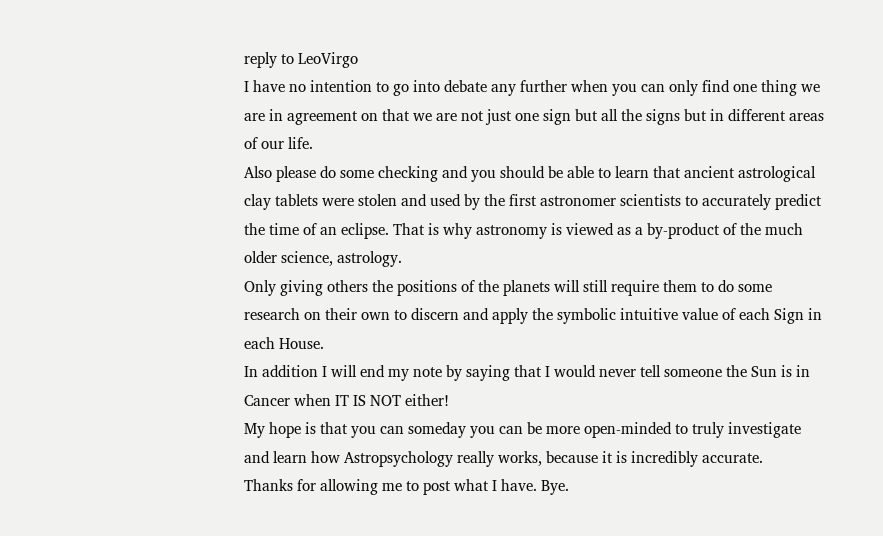reply to LeoVirgo
I have no intention to go into debate any further when you can only find one thing we are in agreement on that we are not just one sign but all the signs but in different areas of our life.
Also please do some checking and you should be able to learn that ancient astrological clay tablets were stolen and used by the first astronomer scientists to accurately predict the time of an eclipse. That is why astronomy is viewed as a by-product of the much older science, astrology.
Only giving others the positions of the planets will still require them to do some research on their own to discern and apply the symbolic intuitive value of each Sign in each House.
In addition I will end my note by saying that I would never tell someone the Sun is in Cancer when IT IS NOT either!
My hope is that you can someday you can be more open-minded to truly investigate and learn how Astropsychology really works, because it is incredibly accurate.
Thanks for allowing me to post what I have. Bye.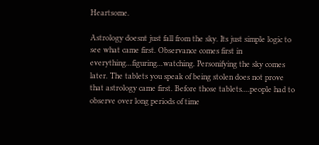Heartsome.

Astrology doesnt just fall from the sky. Its just simple logic to see what came first. Observance comes first in everything...figuring...watching. Personifying the sky comes later. The tablets you speak of being stolen does not prove that astrology came first. Before those tablets....people had to observe over long periods of time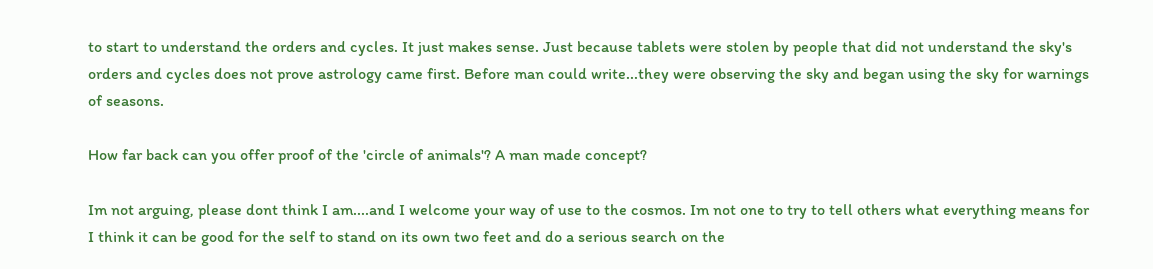to start to understand the orders and cycles. It just makes sense. Just because tablets were stolen by people that did not understand the sky's orders and cycles does not prove astrology came first. Before man could write...they were observing the sky and began using the sky for warnings of seasons.

How far back can you offer proof of the 'circle of animals'? A man made concept?

Im not arguing, please dont think I am....and I welcome your way of use to the cosmos. Im not one to try to tell others what everything means for I think it can be good for the self to stand on its own two feet and do a serious search on the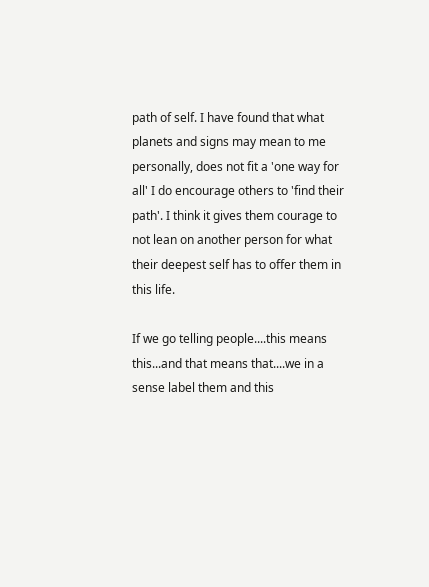path of self. I have found that what planets and signs may mean to me personally, does not fit a 'one way for all' I do encourage others to 'find their path'. I think it gives them courage to not lean on another person for what their deepest self has to offer them in this life.

If we go telling people....this means this...and that means that....we in a sense label them and this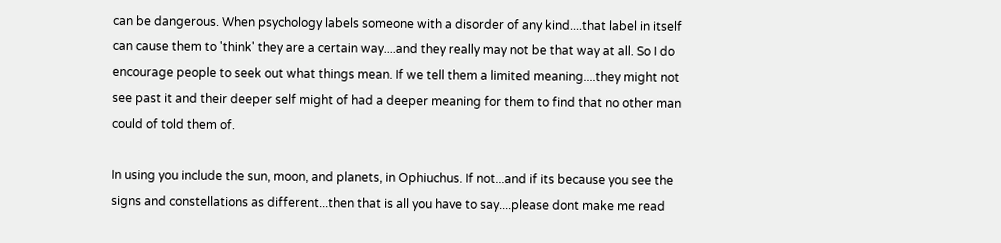can be dangerous. When psychology labels someone with a disorder of any kind....that label in itself can cause them to 'think' they are a certain way....and they really may not be that way at all. So I do encourage people to seek out what things mean. If we tell them a limited meaning....they might not see past it and their deeper self might of had a deeper meaning for them to find that no other man could of told them of.

In using you include the sun, moon, and planets, in Ophiuchus. If not...and if its because you see the signs and constellations as different...then that is all you have to say....please dont make me read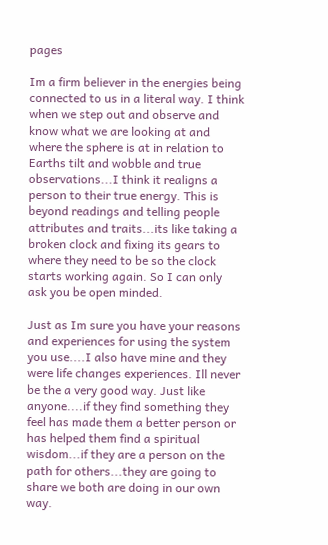pages

Im a firm believer in the energies being connected to us in a literal way. I think when we step out and observe and know what we are looking at and where the sphere is at in relation to Earths tilt and wobble and true observations...I think it realigns a person to their true energy. This is beyond readings and telling people attributes and traits...its like taking a broken clock and fixing its gears to where they need to be so the clock starts working again. So I can only ask you be open minded.

Just as Im sure you have your reasons and experiences for using the system you use....I also have mine and they were life changes experiences. Ill never be the a very good way. Just like anyone....if they find something they feel has made them a better person or has helped them find a spiritual wisdom...if they are a person on the path for others...they are going to share we both are doing in our own way.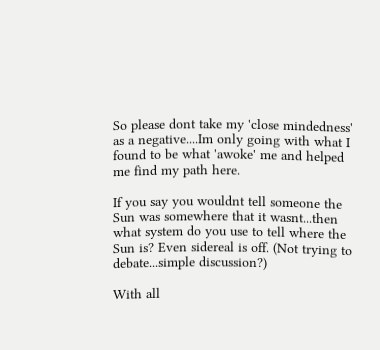So please dont take my 'close mindedness' as a negative....Im only going with what I found to be what 'awoke' me and helped me find my path here.

If you say you wouldnt tell someone the Sun was somewhere that it wasnt...then what system do you use to tell where the Sun is? Even sidereal is off. (Not trying to debate...simple discussion?)

With all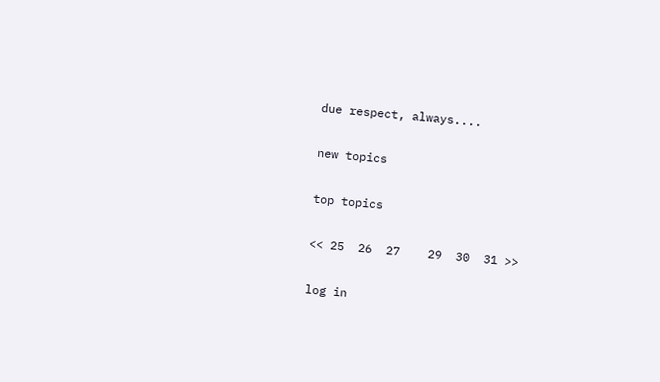due respect, always....

new topics

top topics

<< 25  26  27    29  30  31 >>

log in